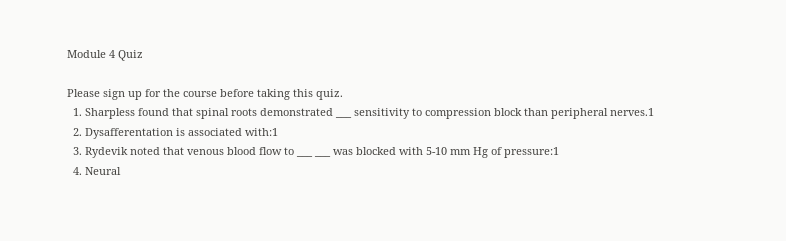Module 4 Quiz

Please sign up for the course before taking this quiz.
  1. Sharpless found that spinal roots demonstrated ___ sensitivity to compression block than peripheral nerves.1
  2. Dysafferentation is associated with:1
  3. Rydevik noted that venous blood flow to ___ ___ was blocked with 5-10 mm Hg of pressure:1
  4. Neural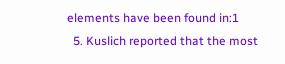elements have been found in:1
  5. Kuslich reported that the most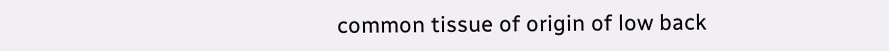common tissue of origin of low back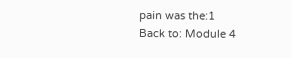pain was the:1
Back to: Module 4